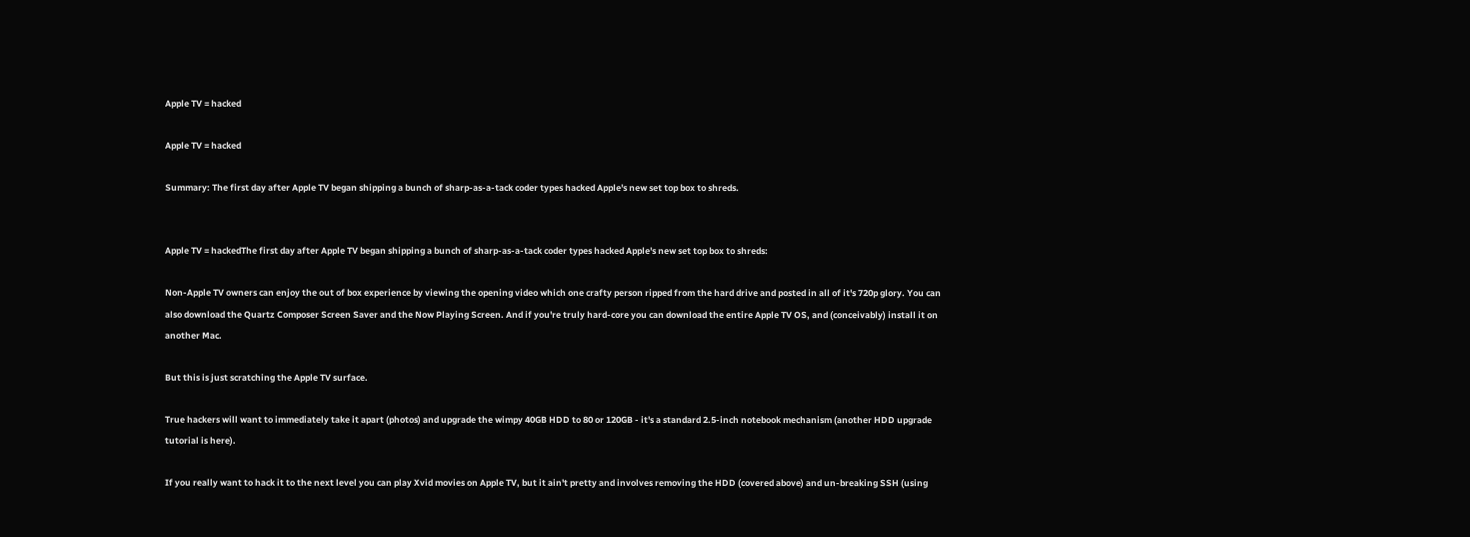Apple TV = hacked

Apple TV = hacked

Summary: The first day after Apple TV began shipping a bunch of sharp-as-a-tack coder types hacked Apple's new set top box to shreds.


Apple TV = hackedThe first day after Apple TV began shipping a bunch of sharp-as-a-tack coder types hacked Apple's new set top box to shreds:

Non-Apple TV owners can enjoy the out of box experience by viewing the opening video which one crafty person ripped from the hard drive and posted in all of it's 720p glory. You can also download the Quartz Composer Screen Saver and the Now Playing Screen. And if you're truly hard-core you can download the entire Apple TV OS, and (conceivably) install it on another Mac.

But this is just scratching the Apple TV surface.

True hackers will want to immediately take it apart (photos) and upgrade the wimpy 40GB HDD to 80 or 120GB - it's a standard 2.5-inch notebook mechanism (another HDD upgrade tutorial is here).

If you really want to hack it to the next level you can play Xvid movies on Apple TV, but it ain't pretty and involves removing the HDD (covered above) and un-breaking SSH (using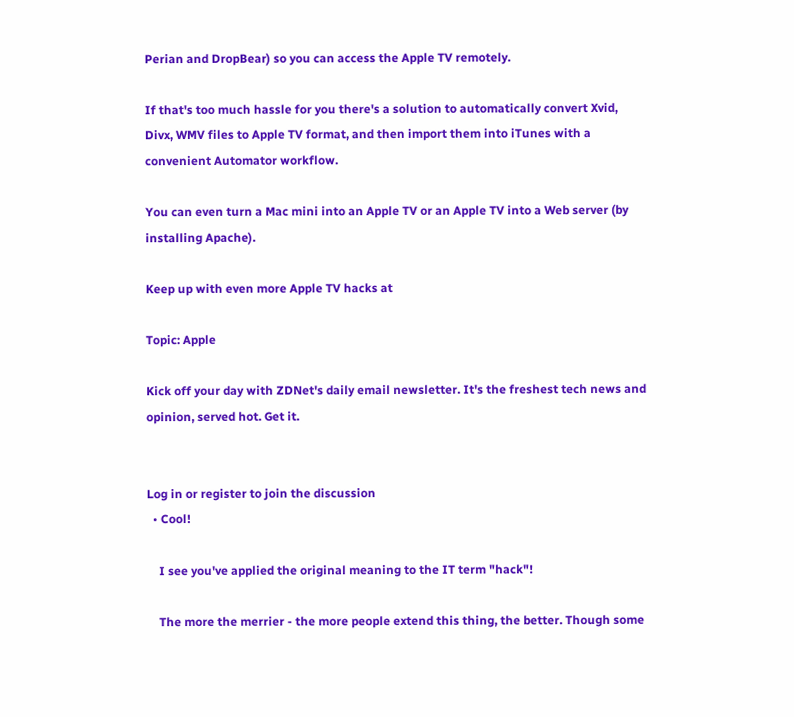Perian and DropBear) so you can access the Apple TV remotely.

If that's too much hassle for you there's a solution to automatically convert Xvid, Divx, WMV files to Apple TV format, and then import them into iTunes with a convenient Automator workflow.

You can even turn a Mac mini into an Apple TV or an Apple TV into a Web server (by installing Apache).

Keep up with even more Apple TV hacks at

Topic: Apple

Kick off your day with ZDNet's daily email newsletter. It's the freshest tech news and opinion, served hot. Get it.


Log in or register to join the discussion
  • Cool!

    I see you've applied the original meaning to the IT term "hack"!

    The more the merrier - the more people extend this thing, the better. Though some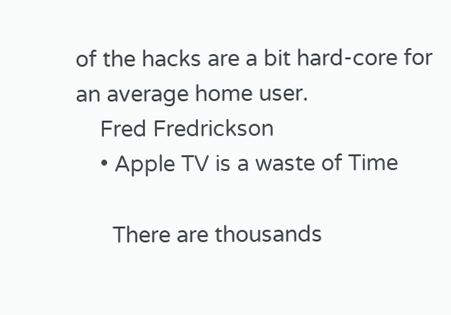of the hacks are a bit hard-core for an average home user.
    Fred Fredrickson
    • Apple TV is a waste of Time

      There are thousands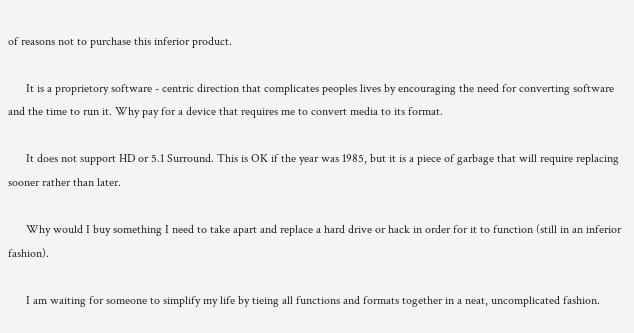of reasons not to purchase this inferior product.

      It is a proprietory software - centric direction that complicates peoples lives by encouraging the need for converting software and the time to run it. Why pay for a device that requires me to convert media to its format.

      It does not support HD or 5.1 Surround. This is OK if the year was 1985, but it is a piece of garbage that will require replacing sooner rather than later.

      Why would I buy something I need to take apart and replace a hard drive or hack in order for it to function (still in an inferior fashion).

      I am waiting for someone to simplify my life by tieing all functions and formats together in a neat, uncomplicated fashion.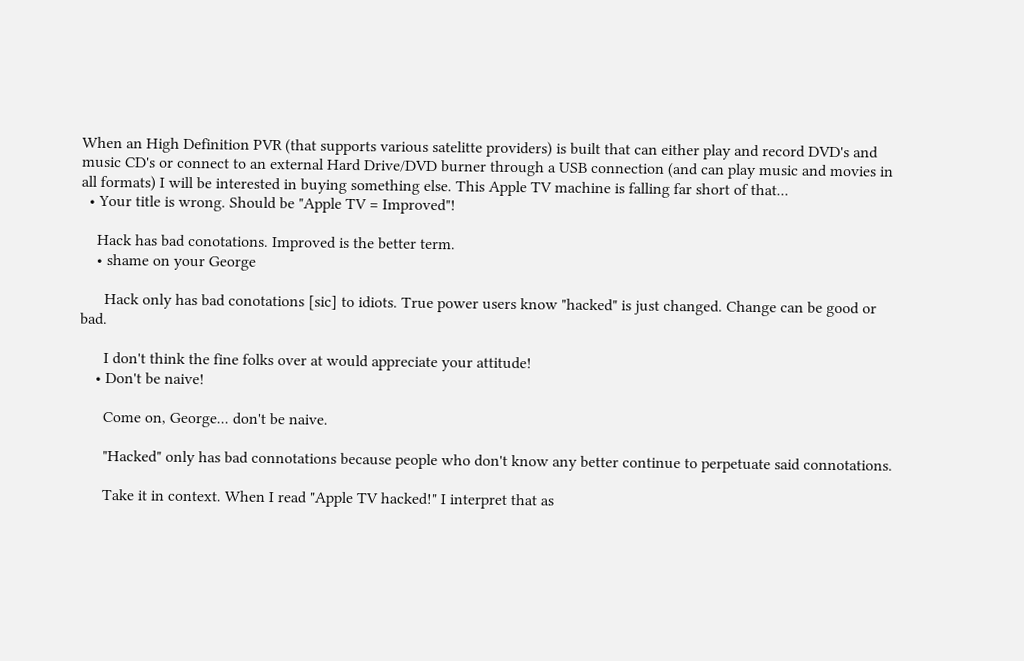When an High Definition PVR (that supports various satelitte providers) is built that can either play and record DVD's and music CD's or connect to an external Hard Drive/DVD burner through a USB connection (and can play music and movies in all formats) I will be interested in buying something else. This Apple TV machine is falling far short of that...
  • Your title is wrong. Should be "Apple TV = Improved"!

    Hack has bad conotations. Improved is the better term.
    • shame on your George

      Hack only has bad conotations [sic] to idiots. True power users know "hacked" is just changed. Change can be good or bad.

      I don't think the fine folks over at would appreciate your attitude!
    • Don't be naive!

      Come on, George... don't be naive.

      "Hacked" only has bad connotations because people who don't know any better continue to perpetuate said connotations.

      Take it in context. When I read "Apple TV hacked!" I interpret that as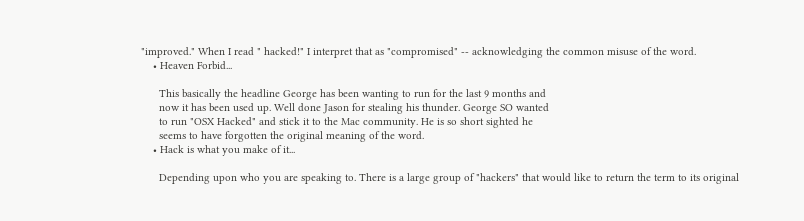"improved." When I read " hacked!" I interpret that as "compromised" -- acknowledging the common misuse of the word.
    • Heaven Forbid...

      This basically the headline George has been wanting to run for the last 9 months and
      now it has been used up. Well done Jason for stealing his thunder. George SO wanted
      to run "OSX Hacked" and stick it to the Mac community. He is so short sighted he
      seems to have forgotten the original meaning of the word.
    • Hack is what you make of it...

      Depending upon who you are speaking to. There is a large group of "hackers" that would like to return the term to its original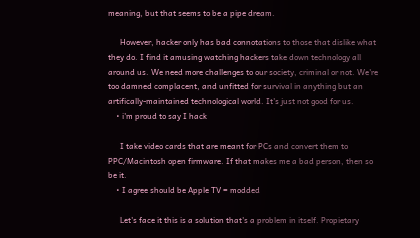meaning, but that seems to be a pipe dream.

      However, hacker only has bad connotations to those that dislike what they do. I find it amusing watching hackers take down technology all around us. We need more challenges to our society, criminal or not. We're too damned complacent, and unfitted for survival in anything but an artifically-maintained technological world. It's just not good for us.
    • i'm proud to say I hack

      I take video cards that are meant for PCs and convert them to PPC/Macintosh open firmware. If that makes me a bad person, then so be it.
    • I agree should be Apple TV = modded

      Let's face it this is a solution that's a problem in itself. Propietary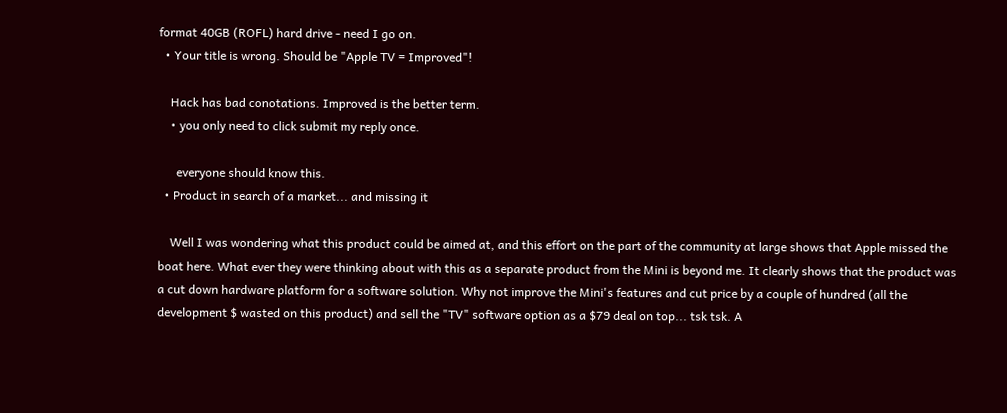format 40GB (ROFL) hard drive - need I go on.
  • Your title is wrong. Should be "Apple TV = Improved"!

    Hack has bad conotations. Improved is the better term.
    • you only need to click submit my reply once.

      everyone should know this.
  • Product in search of a market... and missing it

    Well I was wondering what this product could be aimed at, and this effort on the part of the community at large shows that Apple missed the boat here. What ever they were thinking about with this as a separate product from the Mini is beyond me. It clearly shows that the product was a cut down hardware platform for a software solution. Why not improve the Mini's features and cut price by a couple of hundred (all the development $ wasted on this product) and sell the "TV" software option as a $79 deal on top... tsk tsk. A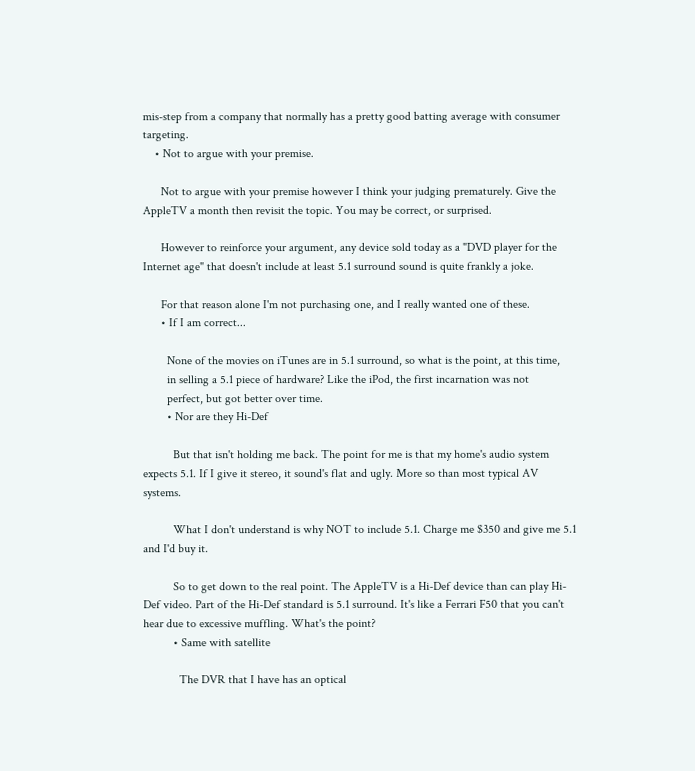mis-step from a company that normally has a pretty good batting average with consumer targeting.
    • Not to argue with your premise.

      Not to argue with your premise however I think your judging prematurely. Give the AppleTV a month then revisit the topic. You may be correct, or surprised.

      However to reinforce your argument, any device sold today as a "DVD player for the Internet age" that doesn't include at least 5.1 surround sound is quite frankly a joke.

      For that reason alone I'm not purchasing one, and I really wanted one of these.
      • If I am correct...

        None of the movies on iTunes are in 5.1 surround, so what is the point, at this time,
        in selling a 5.1 piece of hardware? Like the iPod, the first incarnation was not
        perfect, but got better over time.
        • Nor are they Hi-Def

          But that isn't holding me back. The point for me is that my home's audio system expects 5.1. If I give it stereo, it sound's flat and ugly. More so than most typical AV systems.

          What I don't understand is why NOT to include 5.1. Charge me $350 and give me 5.1 and I'd buy it.

          So to get down to the real point. The AppleTV is a Hi-Def device than can play Hi-Def video. Part of the Hi-Def standard is 5.1 surround. It's like a Ferrari F50 that you can't hear due to excessive muffling. What's the point?
          • Same with satellite

            The DVR that I have has an optical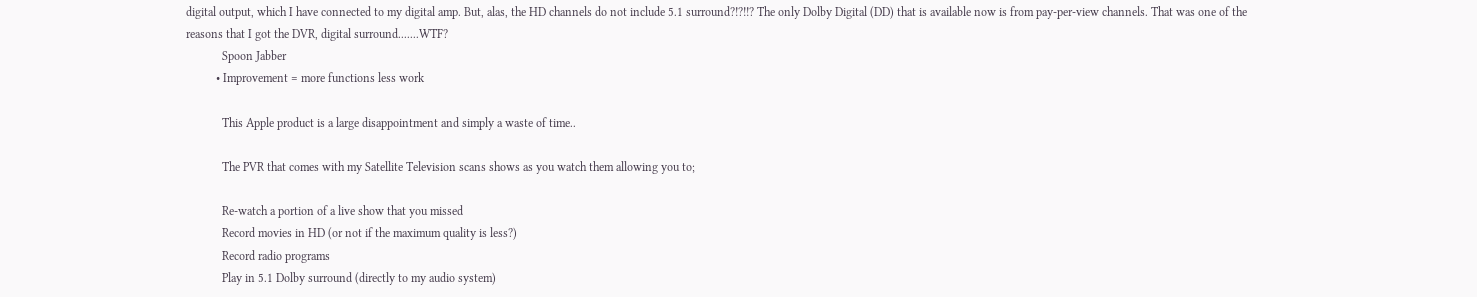digital output, which I have connected to my digital amp. But, alas, the HD channels do not include 5.1 surround?!?!!? The only Dolby Digital (DD) that is available now is from pay-per-view channels. That was one of the reasons that I got the DVR, digital surround.......WTF?
            Spoon Jabber
          • Improvement = more functions less work

            This Apple product is a large disappointment and simply a waste of time..

            The PVR that comes with my Satellite Television scans shows as you watch them allowing you to;

            Re-watch a portion of a live show that you missed
            Record movies in HD (or not if the maximum quality is less?)
            Record radio programs
            Play in 5.1 Dolby surround (directly to my audio system)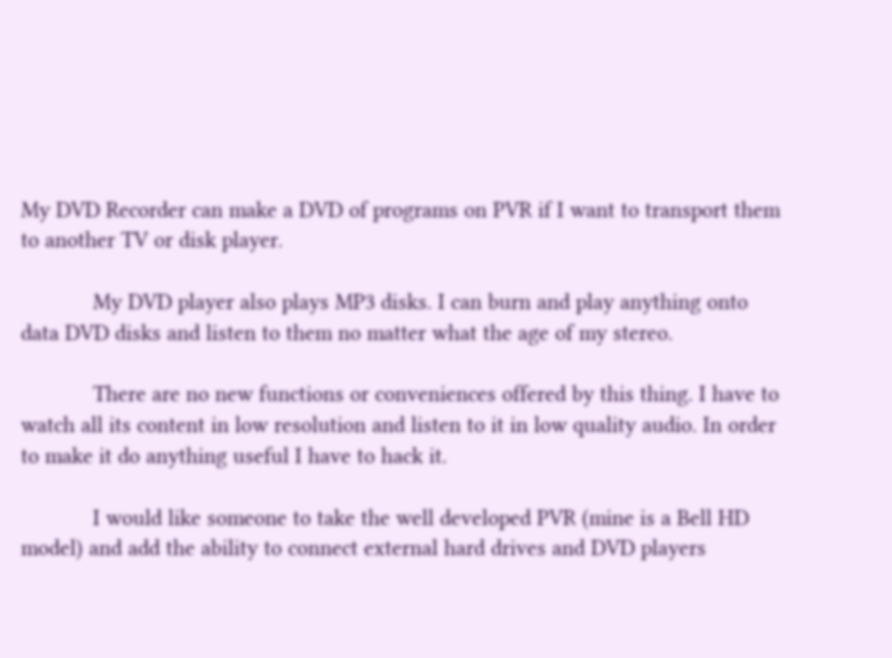My DVD Recorder can make a DVD of programs on PVR if I want to transport them to another TV or disk player.

            My DVD player also plays MP3 disks. I can burn and play anything onto data DVD disks and listen to them no matter what the age of my stereo.

            There are no new functions or conveniences offered by this thing. I have to watch all its content in low resolution and listen to it in low quality audio. In order to make it do anything useful I have to hack it.

            I would like someone to take the well developed PVR (mine is a Bell HD model) and add the ability to connect external hard drives and DVD players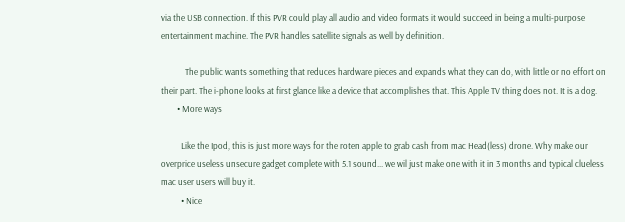via the USB connection. If this PVR could play all audio and video formats it would succeed in being a multi-purpose entertainment machine. The PVR handles satellite signals as well by definition.

            The public wants something that reduces hardware pieces and expands what they can do, with little or no effort on their part. The i-phone looks at first glance like a device that accomplishes that. This Apple TV thing does not. It is a dog.
        • More ways

          Like the Ipod, this is just more ways for the roten apple to grab cash from mac Head(less) drone. Why make our overprice useless unsecure gadget complete with 5.1 sound... we wil just make one with it in 3 months and typical clueless mac user users will buy it.
          • Nice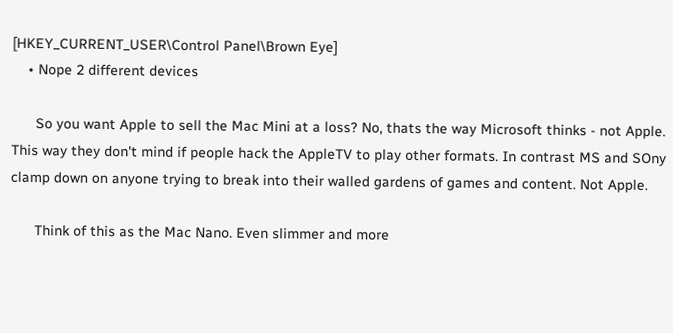[HKEY_CURRENT_USER\Control Panel\Brown Eye]
    • Nope 2 different devices

      So you want Apple to sell the Mac Mini at a loss? No, thats the way Microsoft thinks - not Apple. This way they don't mind if people hack the AppleTV to play other formats. In contrast MS and SOny clamp down on anyone trying to break into their walled gardens of games and content. Not Apple.

      Think of this as the Mac Nano. Even slimmer and more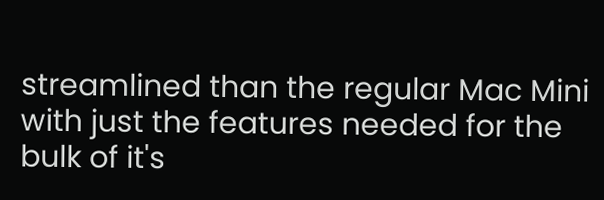streamlined than the regular Mac Mini with just the features needed for the bulk of it's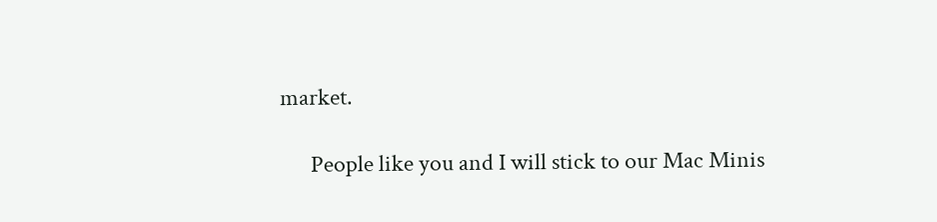market.

      People like you and I will stick to our Mac Minis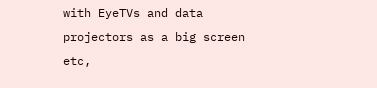with EyeTVs and data projectors as a big screen etc,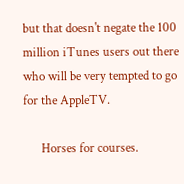but that doesn't negate the 100 million iTunes users out there who will be very tempted to go for the AppleTV.

      Horses for courses.